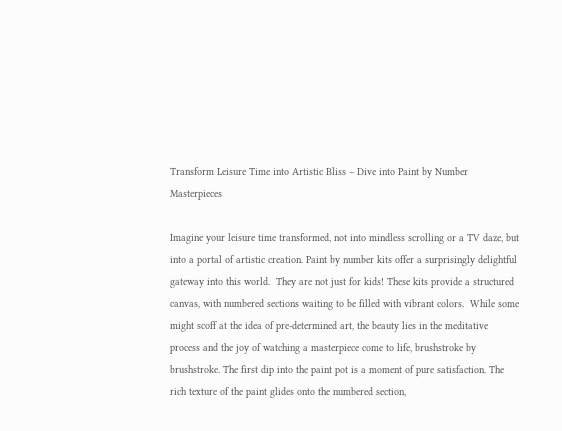Transform Leisure Time into Artistic Bliss – Dive into Paint by Number Masterpieces

Imagine your leisure time transformed, not into mindless scrolling or a TV daze, but into a portal of artistic creation. Paint by number kits offer a surprisingly delightful gateway into this world.  They are not just for kids! These kits provide a structured canvas, with numbered sections waiting to be filled with vibrant colors.  While some might scoff at the idea of pre-determined art, the beauty lies in the meditative process and the joy of watching a masterpiece come to life, brushstroke by brushstroke. The first dip into the paint pot is a moment of pure satisfaction. The rich texture of the paint glides onto the numbered section,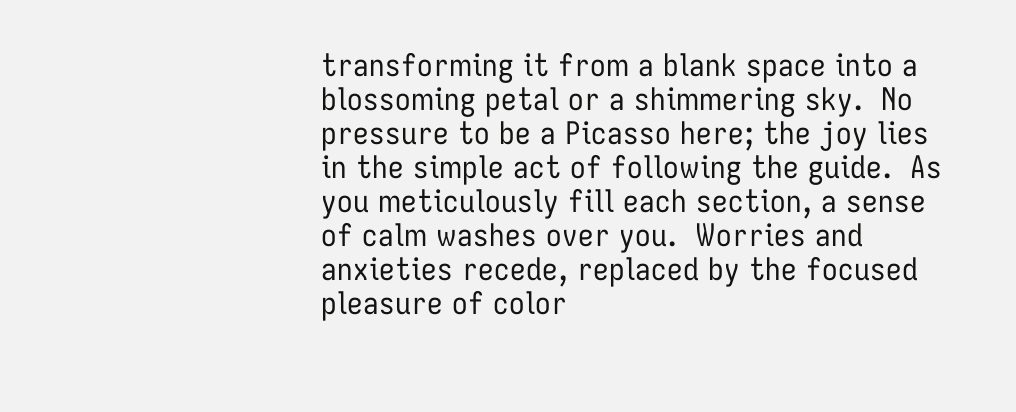transforming it from a blank space into a blossoming petal or a shimmering sky.  No pressure to be a Picasso here; the joy lies in the simple act of following the guide.  As you meticulously fill each section, a sense of calm washes over you.  Worries and anxieties recede, replaced by the focused pleasure of color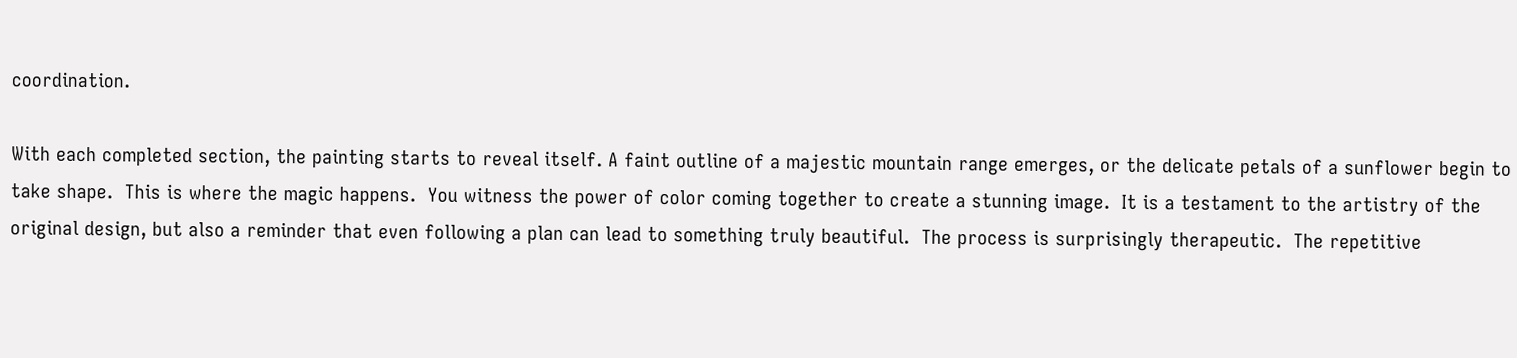coordination.

With each completed section, the painting starts to reveal itself. A faint outline of a majestic mountain range emerges, or the delicate petals of a sunflower begin to take shape.  This is where the magic happens.  You witness the power of color coming together to create a stunning image.  It is a testament to the artistry of the original design, but also a reminder that even following a plan can lead to something truly beautiful.  The process is surprisingly therapeutic.  The repetitive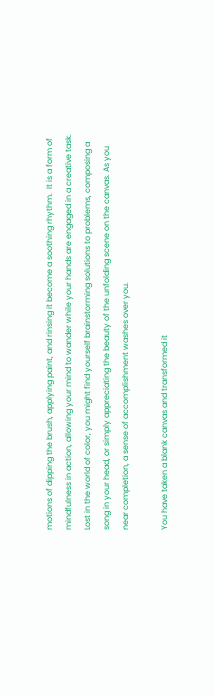motions of dipping the brush, applying paint, and rinsing it become a soothing rhythm.  It is a form of mindfulness in action, allowing your mind to wander while your hands are engaged in a creative task.  Lost in the world of color, you might find yourself brainstorming solutions to problems, composing a song in your head, or simply appreciating the beauty of the unfolding scene on the canvas. As you near completion, a sense of accomplishment washes over you.

You have taken a blank canvas and transformed it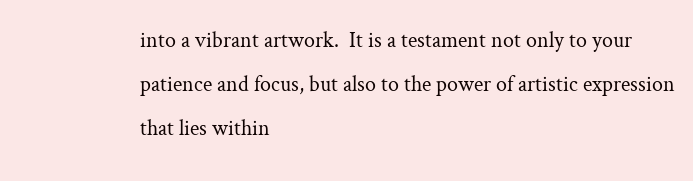into a vibrant artwork.  It is a testament not only to your patience and focus, but also to the power of artistic expression that lies within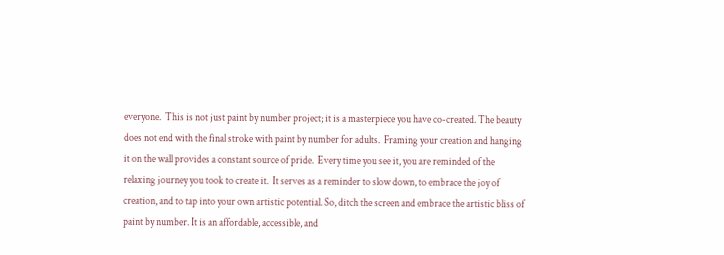everyone.  This is not just paint by number project; it is a masterpiece you have co-created. The beauty does not end with the final stroke with paint by number for adults.  Framing your creation and hanging it on the wall provides a constant source of pride.  Every time you see it, you are reminded of the relaxing journey you took to create it.  It serves as a reminder to slow down, to embrace the joy of creation, and to tap into your own artistic potential. So, ditch the screen and embrace the artistic bliss of paint by number. It is an affordable, accessible, and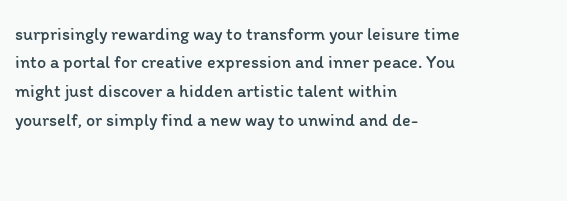surprisingly rewarding way to transform your leisure time into a portal for creative expression and inner peace. You might just discover a hidden artistic talent within yourself, or simply find a new way to unwind and de-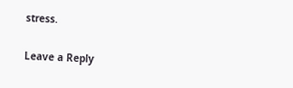stress.

Leave a Reply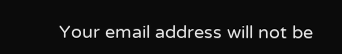Your email address will not be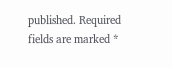published. Required fields are marked *